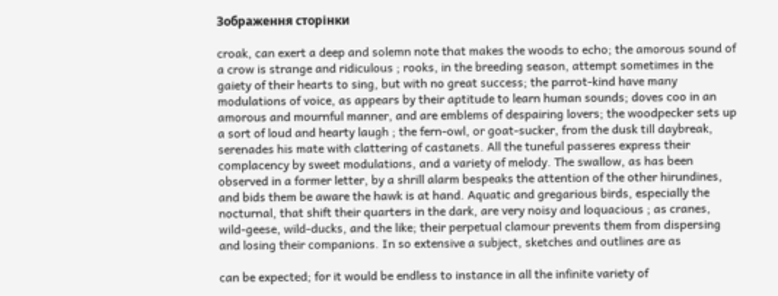Зображення сторінки

croak, can exert a deep and solemn note that makes the woods to echo; the amorous sound of a crow is strange and ridiculous ; rooks, in the breeding season, attempt sometimes in the gaiety of their hearts to sing, but with no great success; the parrot-kind have many modulations of voice, as appears by their aptitude to learn human sounds; doves coo in an amorous and mournful manner, and are emblems of despairing lovers; the woodpecker sets up a sort of loud and hearty laugh ; the fern-owl, or goat-sucker, from the dusk till daybreak, serenades his mate with clattering of castanets. All the tuneful passeres express their complacency by sweet modulations, and a variety of melody. The swallow, as has been observed in a former letter, by a shrill alarm bespeaks the attention of the other hirundines, and bids them be aware the hawk is at hand. Aquatic and gregarious birds, especially the nocturnal, that shift their quarters in the dark, are very noisy and loquacious ; as cranes, wild-geese, wild-ducks, and the like; their perpetual clamour prevents them from dispersing and losing their companions. In so extensive a subject, sketches and outlines are as

can be expected; for it would be endless to instance in all the infinite variety of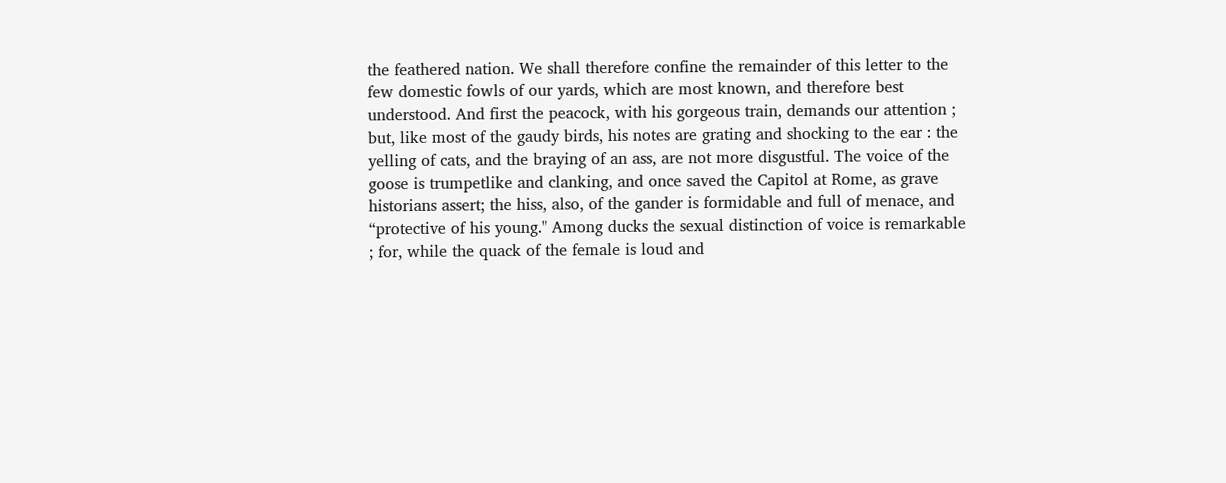the feathered nation. We shall therefore confine the remainder of this letter to the few domestic fowls of our yards, which are most known, and therefore best understood. And first the peacock, with his gorgeous train, demands our attention ; but, like most of the gaudy birds, his notes are grating and shocking to the ear : the yelling of cats, and the braying of an ass, are not more disgustful. The voice of the goose is trumpetlike and clanking, and once saved the Capitol at Rome, as grave historians assert; the hiss, also, of the gander is formidable and full of menace, and “protective of his young." Among ducks the sexual distinction of voice is remarkable ; for, while the quack of the female is loud and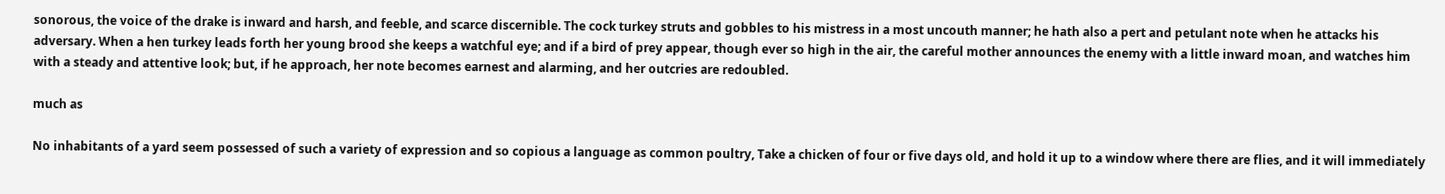sonorous, the voice of the drake is inward and harsh, and feeble, and scarce discernible. The cock turkey struts and gobbles to his mistress in a most uncouth manner; he hath also a pert and petulant note when he attacks his adversary. When a hen turkey leads forth her young brood she keeps a watchful eye; and if a bird of prey appear, though ever so high in the air, the careful mother announces the enemy with a little inward moan, and watches him with a steady and attentive look; but, if he approach, her note becomes earnest and alarming, and her outcries are redoubled.

much as

No inhabitants of a yard seem possessed of such a variety of expression and so copious a language as common poultry, Take a chicken of four or five days old, and hold it up to a window where there are flies, and it will immediately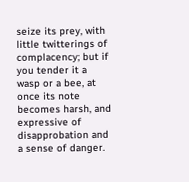seize its prey, with little twitterings of complacency; but if you tender it a wasp or a bee, at once its note becomes harsh, and expressive of disapprobation and a sense of danger.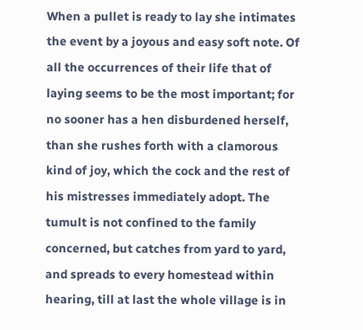When a pullet is ready to lay she intimates the event by a joyous and easy soft note. Of all the occurrences of their life that of laying seems to be the most important; for no sooner has a hen disburdened herself, than she rushes forth with a clamorous kind of joy, which the cock and the rest of his mistresses immediately adopt. The tumult is not confined to the family concerned, but catches from yard to yard, and spreads to every homestead within hearing, till at last the whole village is in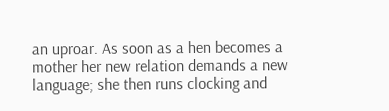an uproar. As soon as a hen becomes a mother her new relation demands a new language; she then runs clocking and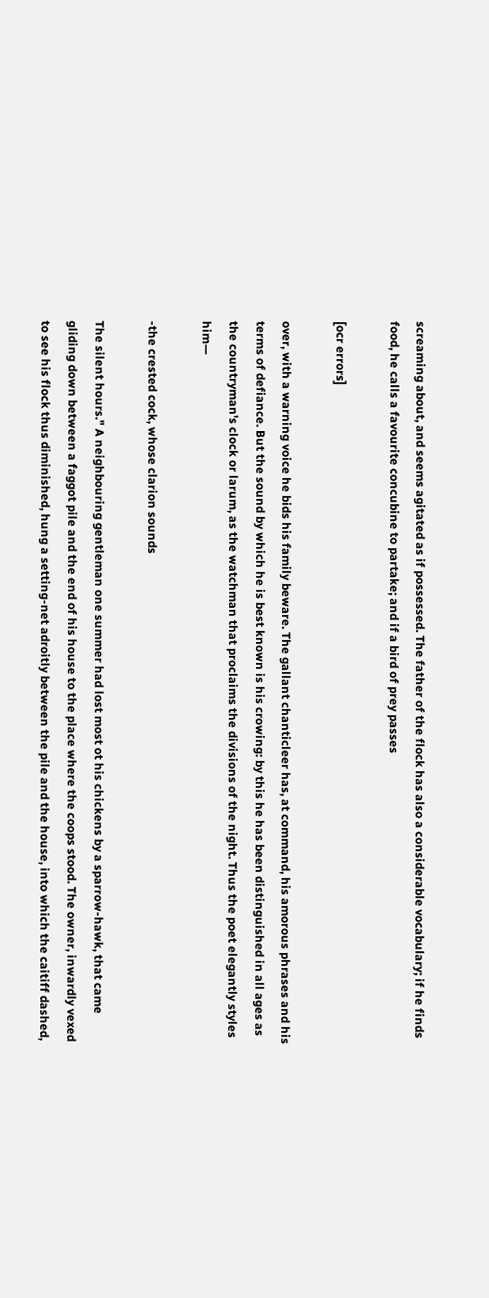screaming about, and seems agitated as if possessed. The father of the flock has also a considerable vocabulary; if he finds food, he calls a favourite concubine to partake; and if a bird of prey passes

[ocr errors]

over, with a warning voice he bids his family beware. The gallant chanticleer has, at command, his amorous phrases and his terms of defiance. But the sound by which he is best known is his crowing: by this he has been distinguished in all ages as the countryman's clock or larum, as the watchman that proclaims the divisions of the night. Thus the poet elegantly styles him—

-the crested cock, whose clarion sounds

The silent hours." A neighbouring gentleman one summer had lost most ot his chickens by a sparrow-hawk, that came gliding down between a faggot pile and the end of his house to the place where the coops stood. The owner, inwardly vexed to see his flock thus diminished, hung a setting-net adroitly between the pile and the house, into which the caitiff dashed,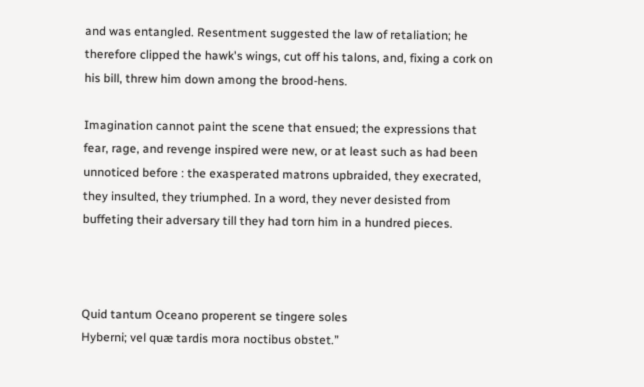and was entangled. Resentment suggested the law of retaliation; he therefore clipped the hawk's wings, cut off his talons, and, fixing a cork on his bill, threw him down among the brood-hens.

Imagination cannot paint the scene that ensued; the expressions that fear, rage, and revenge inspired were new, or at least such as had been unnoticed before : the exasperated matrons upbraided, they execrated, they insulted, they triumphed. In a word, they never desisted from buffeting their adversary till they had torn him in a hundred pieces.



Quid tantum Oceano properent se tingere soles
Hyberni; vel quæ tardis mora noctibus obstet.”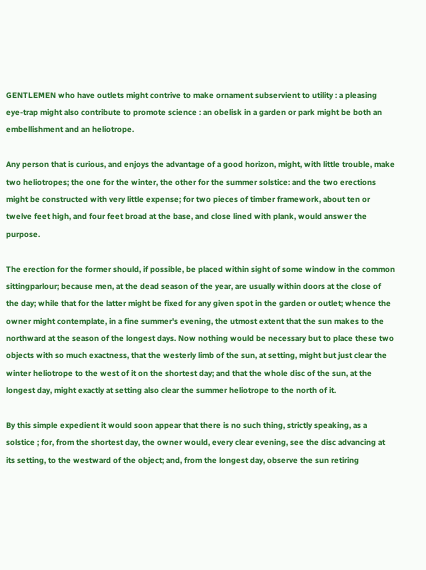GENTLEMEN who have outlets might contrive to make ornament subservient to utility : a pleasing eye-trap might also contribute to promote science : an obelisk in a garden or park might be both an embellishment and an heliotrope.

Any person that is curious, and enjoys the advantage of a good horizon, might, with little trouble, make two heliotropes; the one for the winter, the other for the summer solstice: and the two erections might be constructed with very little expense; for two pieces of timber framework, about ten or twelve feet high, and four feet broad at the base, and close lined with plank, would answer the purpose.

The erection for the former should, if possible, be placed within sight of some window in the common sittingparlour; because men, at the dead season of the year, are usually within doors at the close of the day; while that for the latter might be fixed for any given spot in the garden or outlet; whence the owner might contemplate, in a fine summer's evening, the utmost extent that the sun makes to the northward at the season of the longest days. Now nothing would be necessary but to place these two objects with so much exactness, that the westerly limb of the sun, at setting, might but just clear the winter heliotrope to the west of it on the shortest day; and that the whole disc of the sun, at the longest day, might exactly at setting also clear the summer heliotrope to the north of it.

By this simple expedient it would soon appear that there is no such thing, strictly speaking, as a solstice ; for, from the shortest day, the owner would, every clear evening, see the disc advancing at its setting, to the westward of the object; and, from the longest day, observe the sun retiring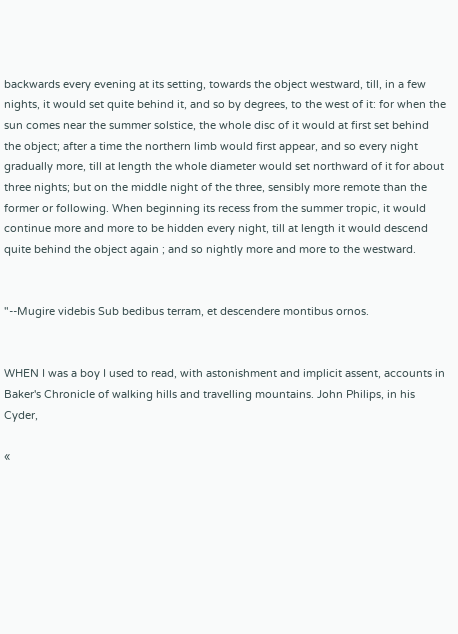backwards every evening at its setting, towards the object westward, till, in a few nights, it would set quite behind it, and so by degrees, to the west of it: for when the sun comes near the summer solstice, the whole disc of it would at first set behind the object; after a time the northern limb would first appear, and so every night gradually more, till at length the whole diameter would set northward of it for about three nights; but on the middle night of the three, sensibly more remote than the former or following. When beginning its recess from the summer tropic, it would continue more and more to be hidden every night, till at length it would descend quite behind the object again ; and so nightly more and more to the westward.


"--Mugire videbis Sub bedibus terram, et descendere montibus ornos.


WHEN I was a boy I used to read, with astonishment and implicit assent, accounts in Baker's Chronicle of walking hills and travelling mountains. John Philips, in his Cyder,

«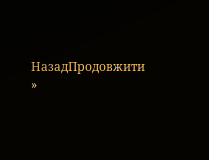НазадПродовжити »